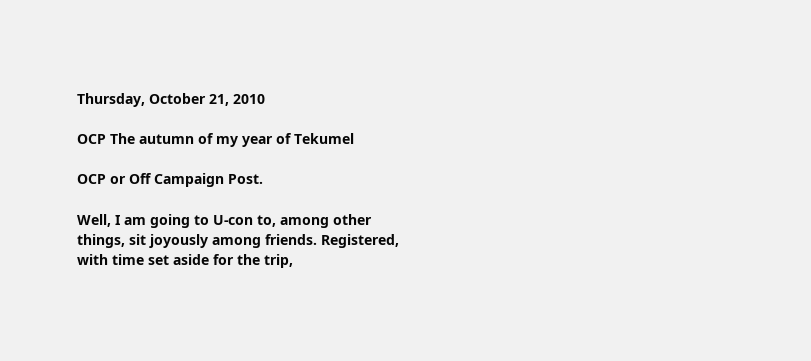Thursday, October 21, 2010

OCP The autumn of my year of Tekumel

OCP or Off Campaign Post.

Well, I am going to U-con to, among other things, sit joyously among friends. Registered, with time set aside for the trip,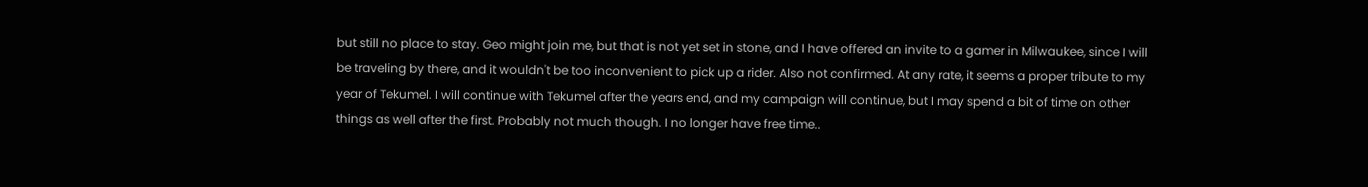but still no place to stay. Geo might join me, but that is not yet set in stone, and I have offered an invite to a gamer in Milwaukee, since I will be traveling by there, and it wouldn't be too inconvenient to pick up a rider. Also not confirmed. At any rate, it seems a proper tribute to my year of Tekumel. I will continue with Tekumel after the years end, and my campaign will continue, but I may spend a bit of time on other things as well after the first. Probably not much though. I no longer have free time..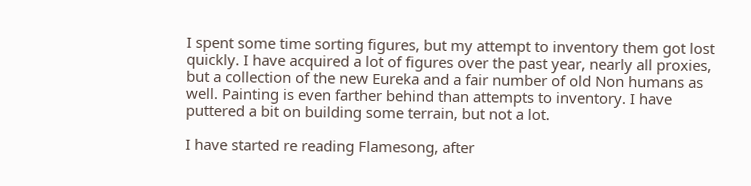I spent some time sorting figures, but my attempt to inventory them got lost quickly. I have acquired a lot of figures over the past year, nearly all proxies, but a collection of the new Eureka and a fair number of old Non humans as well. Painting is even farther behind than attempts to inventory. I have puttered a bit on building some terrain, but not a lot.

I have started re reading Flamesong, after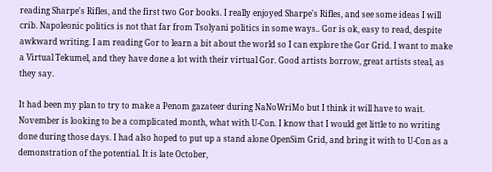reading Sharpe's Rifles, and the first two Gor books. I really enjoyed Sharpe's Rifles, and see some ideas I will crib. Napoleonic politics is not that far from Tsolyani politics in some ways.. Gor is ok, easy to read, despite awkward writing. I am reading Gor to learn a bit about the world so I can explore the Gor Grid. I want to make a Virtual Tekumel, and they have done a lot with their virtual Gor. Good artists borrow, great artists steal, as they say.

It had been my plan to try to make a Penom gazateer during NaNoWriMo but I think it will have to wait. November is looking to be a complicated month, what with U-Con. I know that I would get little to no writing done during those days. I had also hoped to put up a stand alone OpenSim Grid, and bring it with to U-Con as a demonstration of the potential. It is late October,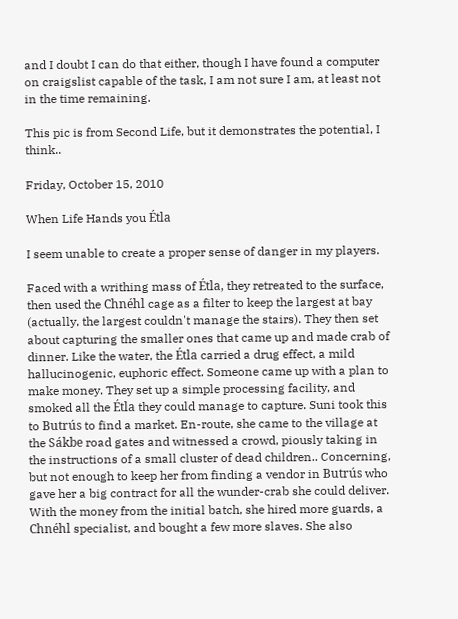and I doubt I can do that either, though I have found a computer on craigslist capable of the task, I am not sure I am, at least not in the time remaining.

This pic is from Second Life, but it demonstrates the potential, I think..

Friday, October 15, 2010

When Life Hands you Étla

I seem unable to create a proper sense of danger in my players.

Faced with a writhing mass of Étla, they retreated to the surface, then used the Chnéhl cage as a filter to keep the largest at bay (actually, the largest couldn't manage the stairs). They then set about capturing the smaller ones that came up and made crab of dinner. Like the water, the Étla carried a drug effect, a mild hallucinogenic, euphoric effect. Someone came up with a plan to make money. They set up a simple processing facility, and smoked all the Étla they could manage to capture. Suni took this to Butrús to find a market. En-route, she came to the village at the Sákbe road gates and witnessed a crowd, piously taking in the instructions of a small cluster of dead children.. Concerning, but not enough to keep her from finding a vendor in Butrús who gave her a big contract for all the wunder-crab she could deliver. With the money from the initial batch, she hired more guards, a Chnéhl specialist, and bought a few more slaves. She also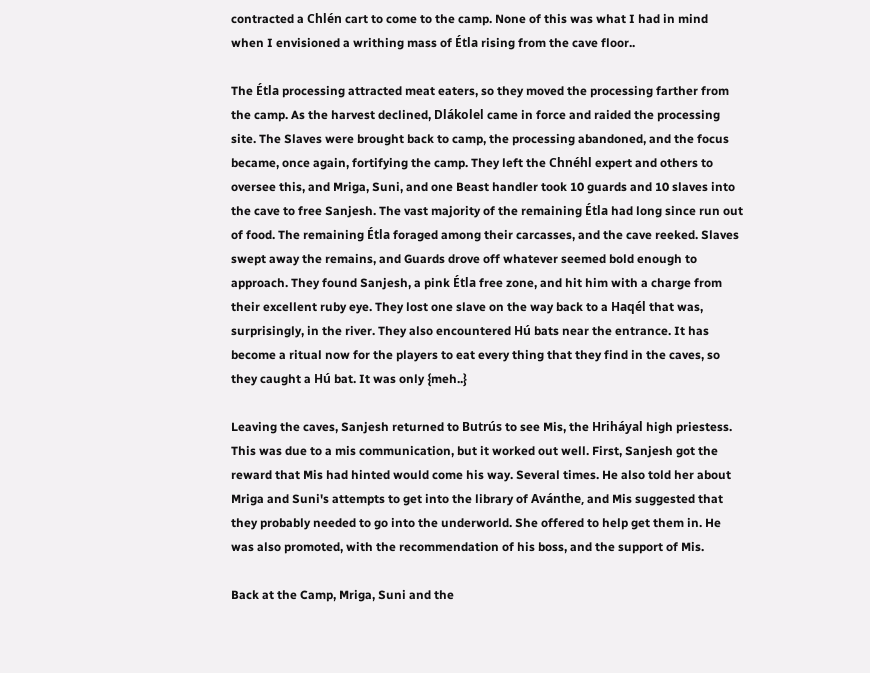contracted a Chlén cart to come to the camp. None of this was what I had in mind when I envisioned a writhing mass of Étla rising from the cave floor..

The Étla processing attracted meat eaters, so they moved the processing farther from the camp. As the harvest declined, Dlákolel came in force and raided the processing site. The Slaves were brought back to camp, the processing abandoned, and the focus became, once again, fortifying the camp. They left the Chnéhl expert and others to oversee this, and Mriga, Suni, and one Beast handler took 10 guards and 10 slaves into the cave to free Sanjesh. The vast majority of the remaining Étla had long since run out of food. The remaining Étla foraged among their carcasses, and the cave reeked. Slaves swept away the remains, and Guards drove off whatever seemed bold enough to approach. They found Sanjesh, a pink Étla free zone, and hit him with a charge from their excellent ruby eye. They lost one slave on the way back to a Haqél that was, surprisingly, in the river. They also encountered Hú bats near the entrance. It has become a ritual now for the players to eat every thing that they find in the caves, so they caught a Hú bat. It was only {meh..}

Leaving the caves, Sanjesh returned to Butrús to see Mis, the Hriháyal high priestess. This was due to a mis communication, but it worked out well. First, Sanjesh got the reward that Mis had hinted would come his way. Several times. He also told her about Mriga and Suni's attempts to get into the library of Avánthe, and Mis suggested that they probably needed to go into the underworld. She offered to help get them in. He was also promoted, with the recommendation of his boss, and the support of Mis.

Back at the Camp, Mriga, Suni and the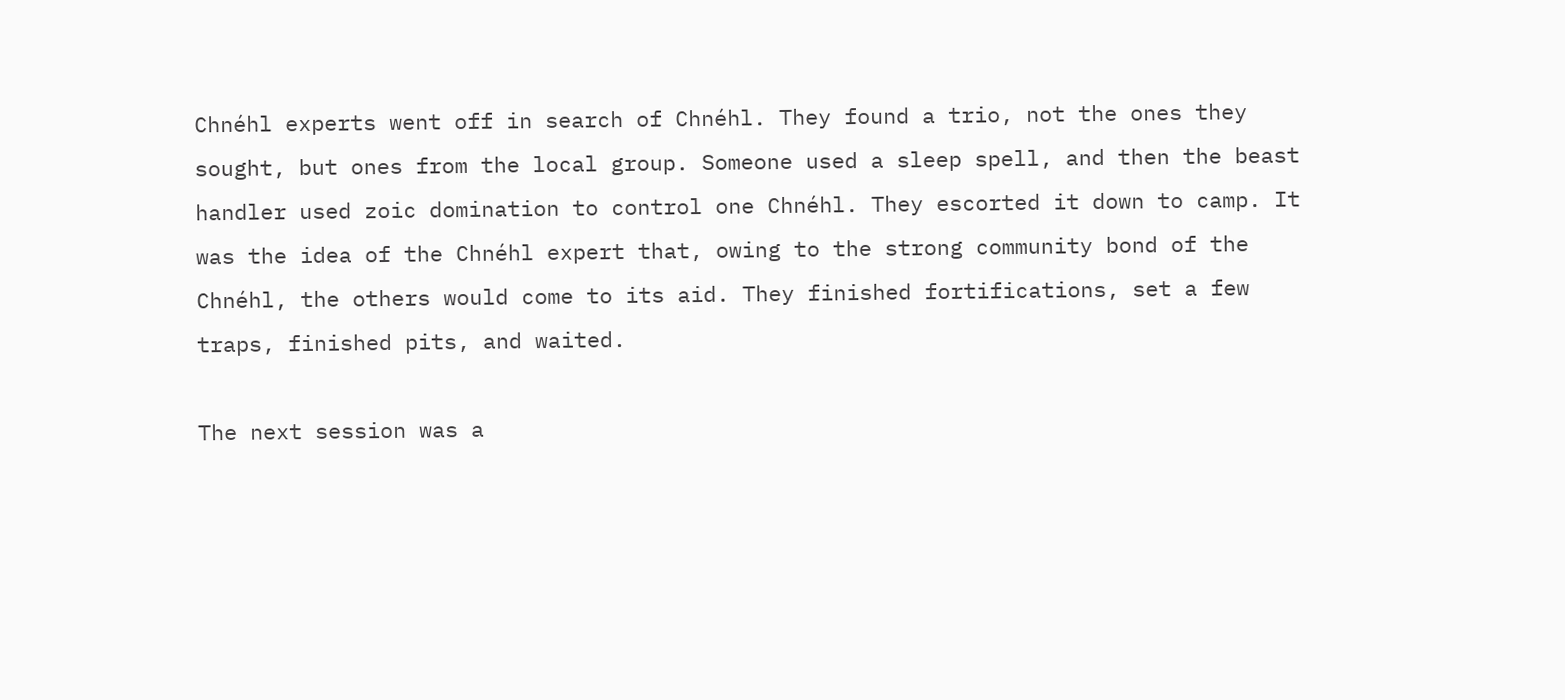Chnéhl experts went off in search of Chnéhl. They found a trio, not the ones they sought, but ones from the local group. Someone used a sleep spell, and then the beast handler used zoic domination to control one Chnéhl. They escorted it down to camp. It was the idea of the Chnéhl expert that, owing to the strong community bond of the Chnéhl, the others would come to its aid. They finished fortifications, set a few traps, finished pits, and waited.

The next session was a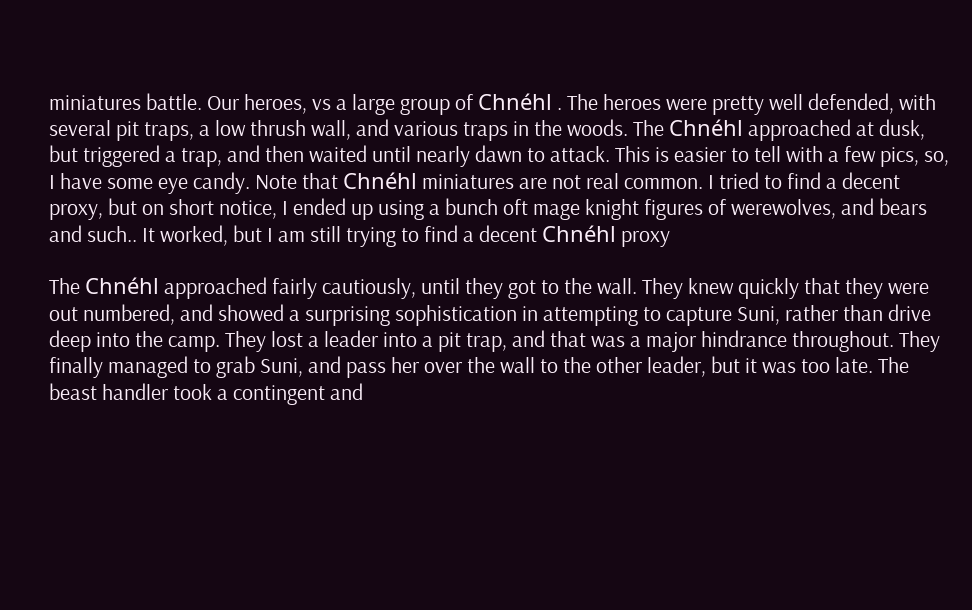miniatures battle. Our heroes, vs a large group of Chnéhl . The heroes were pretty well defended, with several pit traps, a low thrush wall, and various traps in the woods. The Chnéhl approached at dusk, but triggered a trap, and then waited until nearly dawn to attack. This is easier to tell with a few pics, so, I have some eye candy. Note that Chnéhl miniatures are not real common. I tried to find a decent proxy, but on short notice, I ended up using a bunch oft mage knight figures of werewolves, and bears and such.. It worked, but I am still trying to find a decent Chnéhl proxy

The Chnéhl approached fairly cautiously, until they got to the wall. They knew quickly that they were out numbered, and showed a surprising sophistication in attempting to capture Suni, rather than drive deep into the camp. They lost a leader into a pit trap, and that was a major hindrance throughout. They finally managed to grab Suni, and pass her over the wall to the other leader, but it was too late. The beast handler took a contingent and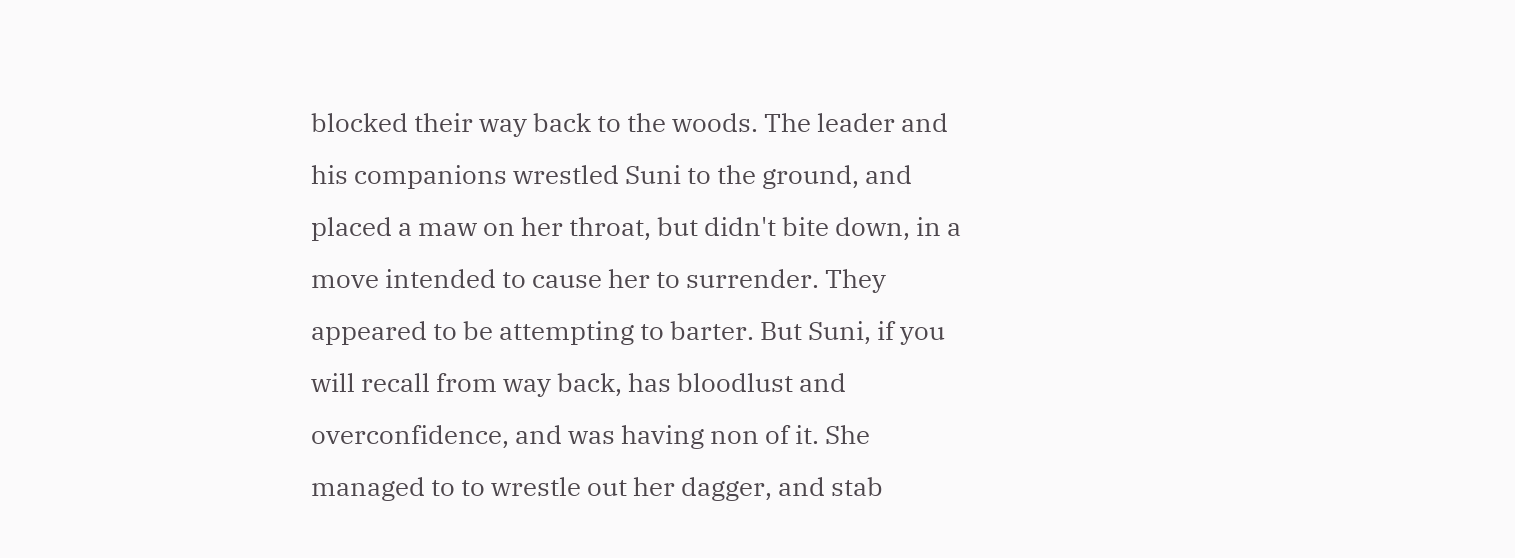blocked their way back to the woods. The leader and his companions wrestled Suni to the ground, and placed a maw on her throat, but didn't bite down, in a move intended to cause her to surrender. They appeared to be attempting to barter. But Suni, if you will recall from way back, has bloodlust and overconfidence, and was having non of it. She managed to to wrestle out her dagger, and stab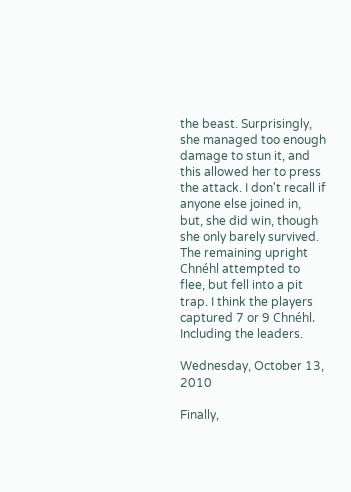the beast. Surprisingly, she managed too enough damage to stun it, and this allowed her to press the attack. I don't recall if anyone else joined in, but, she did win, though she only barely survived. The remaining upright Chnéhl attempted to flee, but fell into a pit trap. I think the players captured 7 or 9 Chnéhl. Including the leaders.

Wednesday, October 13, 2010

Finally,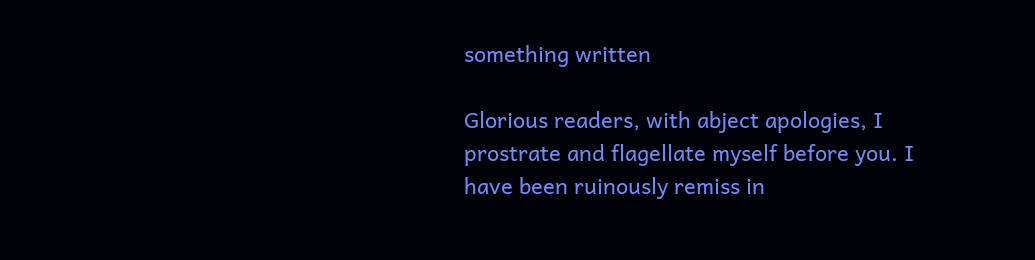something written

Glorious readers, with abject apologies, I prostrate and flagellate myself before you. I have been ruinously remiss in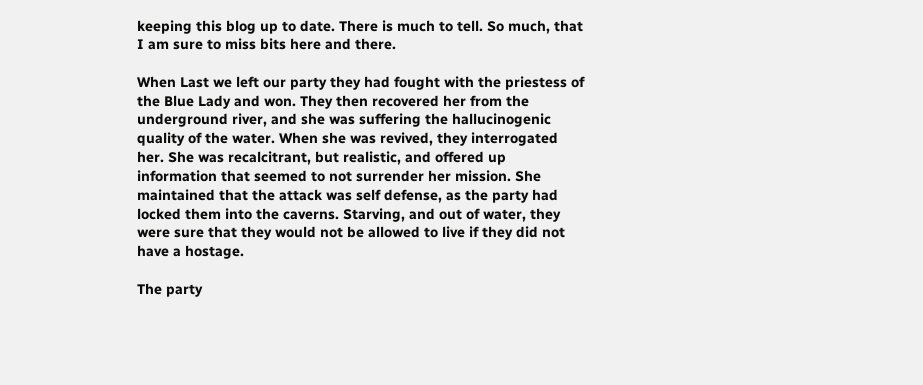keeping this blog up to date. There is much to tell. So much, that I am sure to miss bits here and there.

When Last we left our party they had fought with the priestess of the Blue Lady and won. They then recovered her from the underground river, and she was suffering the hallucinogenic quality of the water. When she was revived, they interrogated her. She was recalcitrant, but realistic, and offered up information that seemed to not surrender her mission. She maintained that the attack was self defense, as the party had locked them into the caverns. Starving, and out of water, they were sure that they would not be allowed to live if they did not have a hostage.

The party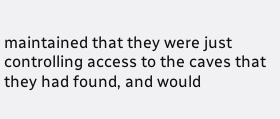maintained that they were just controlling access to the caves that they had found, and would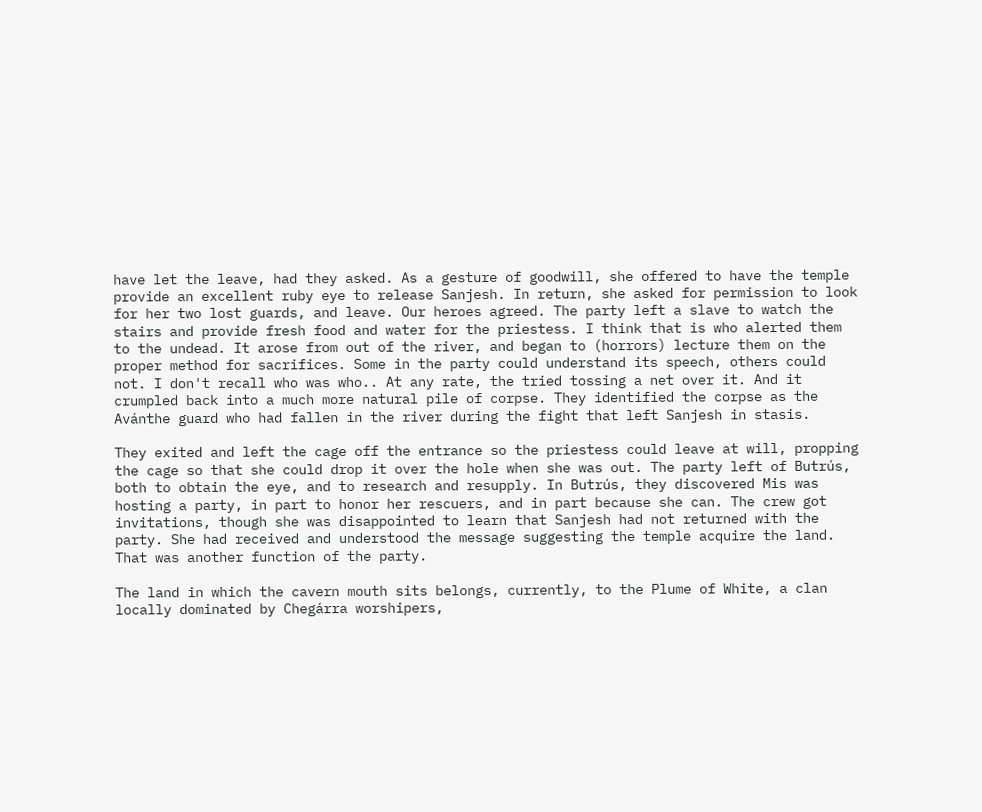have let the leave, had they asked. As a gesture of goodwill, she offered to have the temple provide an excellent ruby eye to release Sanjesh. In return, she asked for permission to look for her two lost guards, and leave. Our heroes agreed. The party left a slave to watch the stairs and provide fresh food and water for the priestess. I think that is who alerted them to the undead. It arose from out of the river, and began to (horrors) lecture them on the proper method for sacrifices. Some in the party could understand its speech, others could not. I don't recall who was who.. At any rate, the tried tossing a net over it. And it crumpled back into a much more natural pile of corpse. They identified the corpse as the Avánthe guard who had fallen in the river during the fight that left Sanjesh in stasis.

They exited and left the cage off the entrance so the priestess could leave at will, propping the cage so that she could drop it over the hole when she was out. The party left of Butrús, both to obtain the eye, and to research and resupply. In Butrús, they discovered Mis was hosting a party, in part to honor her rescuers, and in part because she can. The crew got invitations, though she was disappointed to learn that Sanjesh had not returned with the party. She had received and understood the message suggesting the temple acquire the land. That was another function of the party.

The land in which the cavern mouth sits belongs, currently, to the Plume of White, a clan locally dominated by Chegárra worshipers,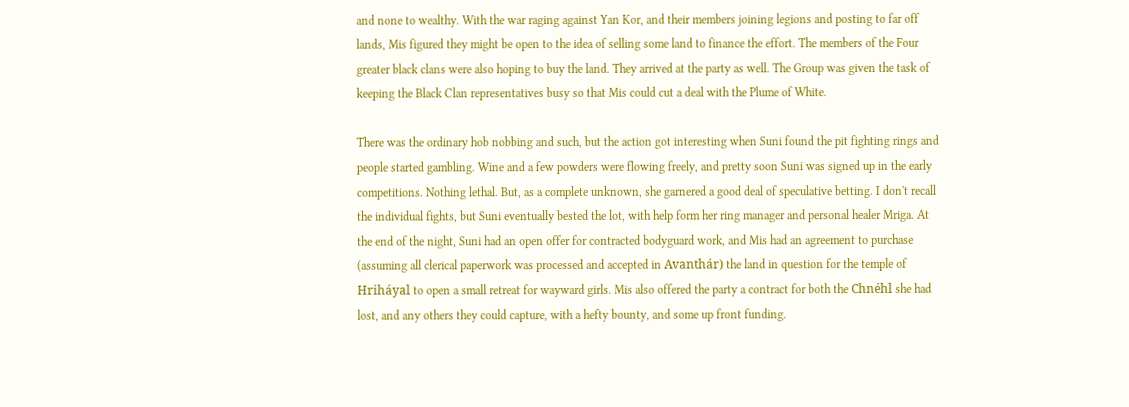and none to wealthy. With the war raging against Yan Kor, and their members joining legions and posting to far off lands, Mis figured they might be open to the idea of selling some land to finance the effort. The members of the Four greater black clans were also hoping to buy the land. They arrived at the party as well. The Group was given the task of keeping the Black Clan representatives busy so that Mis could cut a deal with the Plume of White.

There was the ordinary hob nobbing and such, but the action got interesting when Suni found the pit fighting rings and people started gambling. Wine and a few powders were flowing freely, and pretty soon Suni was signed up in the early competitions. Nothing lethal. But, as a complete unknown, she garnered a good deal of speculative betting. I don't recall the individual fights, but Suni eventually bested the lot, with help form her ring manager and personal healer Mriga. At the end of the night, Suni had an open offer for contracted bodyguard work, and Mis had an agreement to purchase (assuming all clerical paperwork was processed and accepted in Avanthár) the land in question for the temple of Hriháyal to open a small retreat for wayward girls. Mis also offered the party a contract for both the Chnéhl she had lost, and any others they could capture, with a hefty bounty, and some up front funding.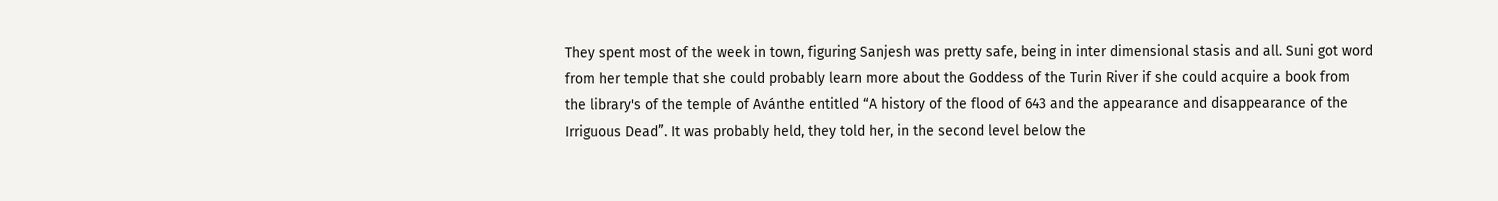They spent most of the week in town, figuring Sanjesh was pretty safe, being in inter dimensional stasis and all. Suni got word from her temple that she could probably learn more about the Goddess of the Turin River if she could acquire a book from the library's of the temple of Avánthe entitled “A history of the flood of 643 and the appearance and disappearance of the Irriguous Dead”. It was probably held, they told her, in the second level below the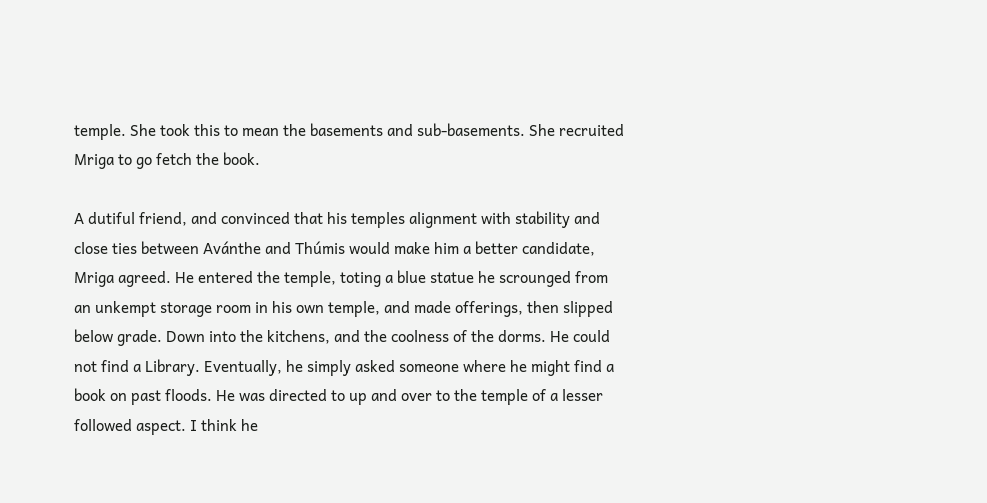temple. She took this to mean the basements and sub-basements. She recruited Mriga to go fetch the book.

A dutiful friend, and convinced that his temples alignment with stability and close ties between Avánthe and Thúmis would make him a better candidate, Mriga agreed. He entered the temple, toting a blue statue he scrounged from an unkempt storage room in his own temple, and made offerings, then slipped below grade. Down into the kitchens, and the coolness of the dorms. He could not find a Library. Eventually, he simply asked someone where he might find a book on past floods. He was directed to up and over to the temple of a lesser followed aspect. I think he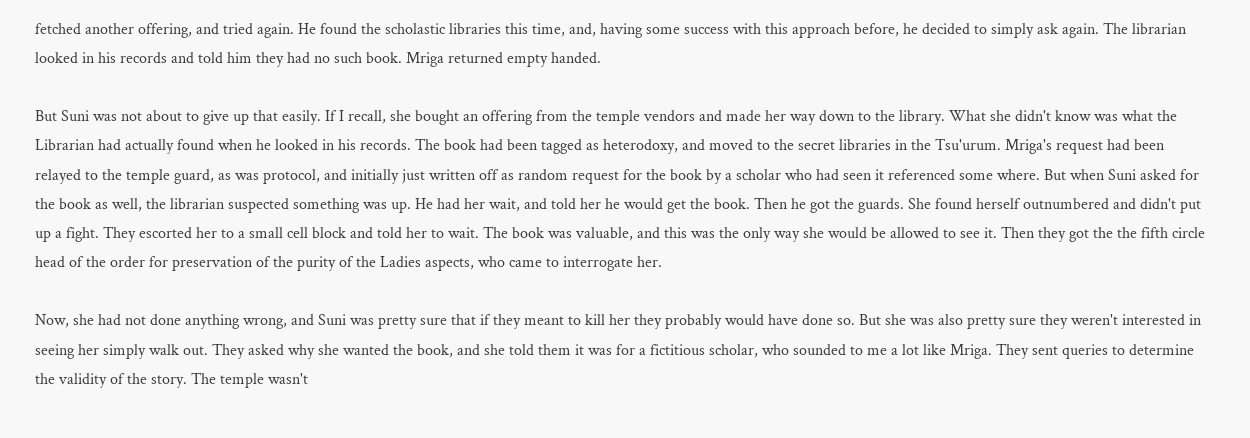fetched another offering, and tried again. He found the scholastic libraries this time, and, having some success with this approach before, he decided to simply ask again. The librarian looked in his records and told him they had no such book. Mriga returned empty handed.

But Suni was not about to give up that easily. If I recall, she bought an offering from the temple vendors and made her way down to the library. What she didn't know was what the Librarian had actually found when he looked in his records. The book had been tagged as heterodoxy, and moved to the secret libraries in the Tsu'urum. Mriga's request had been relayed to the temple guard, as was protocol, and initially just written off as random request for the book by a scholar who had seen it referenced some where. But when Suni asked for the book as well, the librarian suspected something was up. He had her wait, and told her he would get the book. Then he got the guards. She found herself outnumbered and didn't put up a fight. They escorted her to a small cell block and told her to wait. The book was valuable, and this was the only way she would be allowed to see it. Then they got the the fifth circle head of the order for preservation of the purity of the Ladies aspects, who came to interrogate her.

Now, she had not done anything wrong, and Suni was pretty sure that if they meant to kill her they probably would have done so. But she was also pretty sure they weren't interested in seeing her simply walk out. They asked why she wanted the book, and she told them it was for a fictitious scholar, who sounded to me a lot like Mriga. They sent queries to determine the validity of the story. The temple wasn't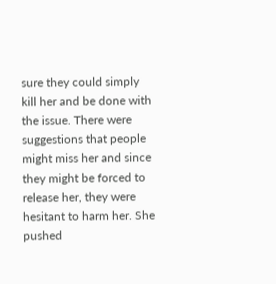sure they could simply kill her and be done with the issue. There were suggestions that people might miss her and since they might be forced to release her, they were hesitant to harm her. She pushed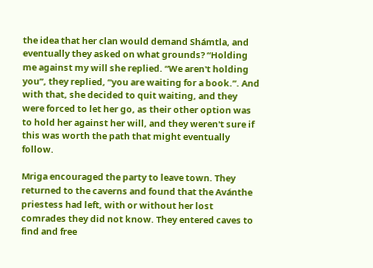the idea that her clan would demand Shámtla, and eventually they asked on what grounds? “Holding me against my will she replied. “We aren't holding you”, they replied, “you are waiting for a book.”. And with that, she decided to quit waiting, and they were forced to let her go, as their other option was to hold her against her will, and they weren't sure if this was worth the path that might eventually follow.

Mriga encouraged the party to leave town. They returned to the caverns and found that the Avánthe priestess had left, with or without her lost comrades they did not know. They entered caves to find and free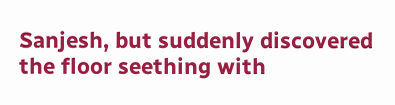Sanjesh, but suddenly discovered the floor seething with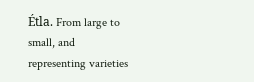Étla. From large to small, and representing varieties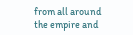from all around the empire and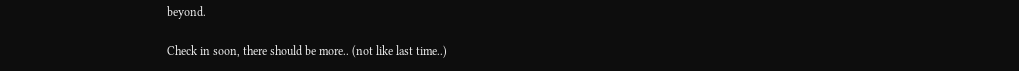beyond.

Check in soon, there should be more.. (not like last time..)